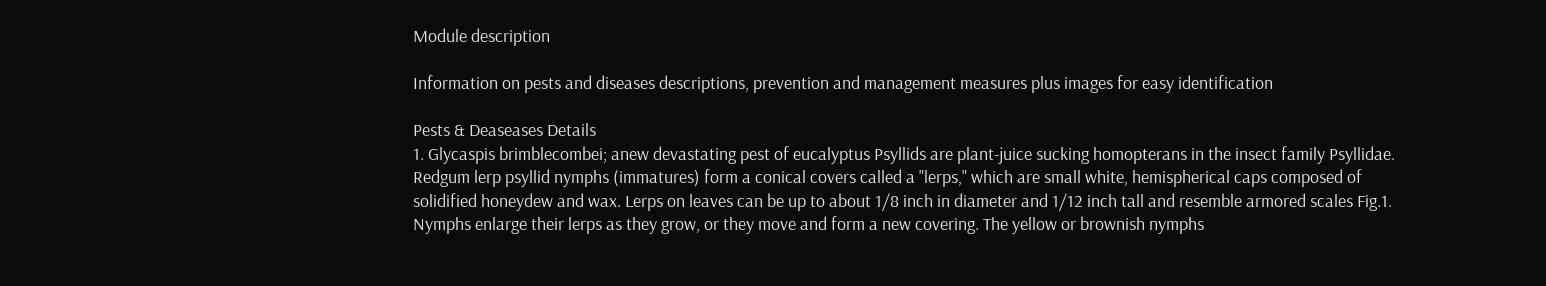Module description

Information on pests and diseases descriptions, prevention and management measures plus images for easy identification

Pests & Deaseases Details
1. Glycaspis brimblecombei; anew devastating pest of eucalyptus Psyllids are plant-juice sucking homopterans in the insect family Psyllidae. Redgum lerp psyllid nymphs (immatures) form a conical covers called a "lerps," which are small white, hemispherical caps composed of solidified honeydew and wax. Lerps on leaves can be up to about 1/8 inch in diameter and 1/12 inch tall and resemble armored scales Fig.1. Nymphs enlarge their lerps as they grow, or they move and form a new covering. The yellow or brownish nymphs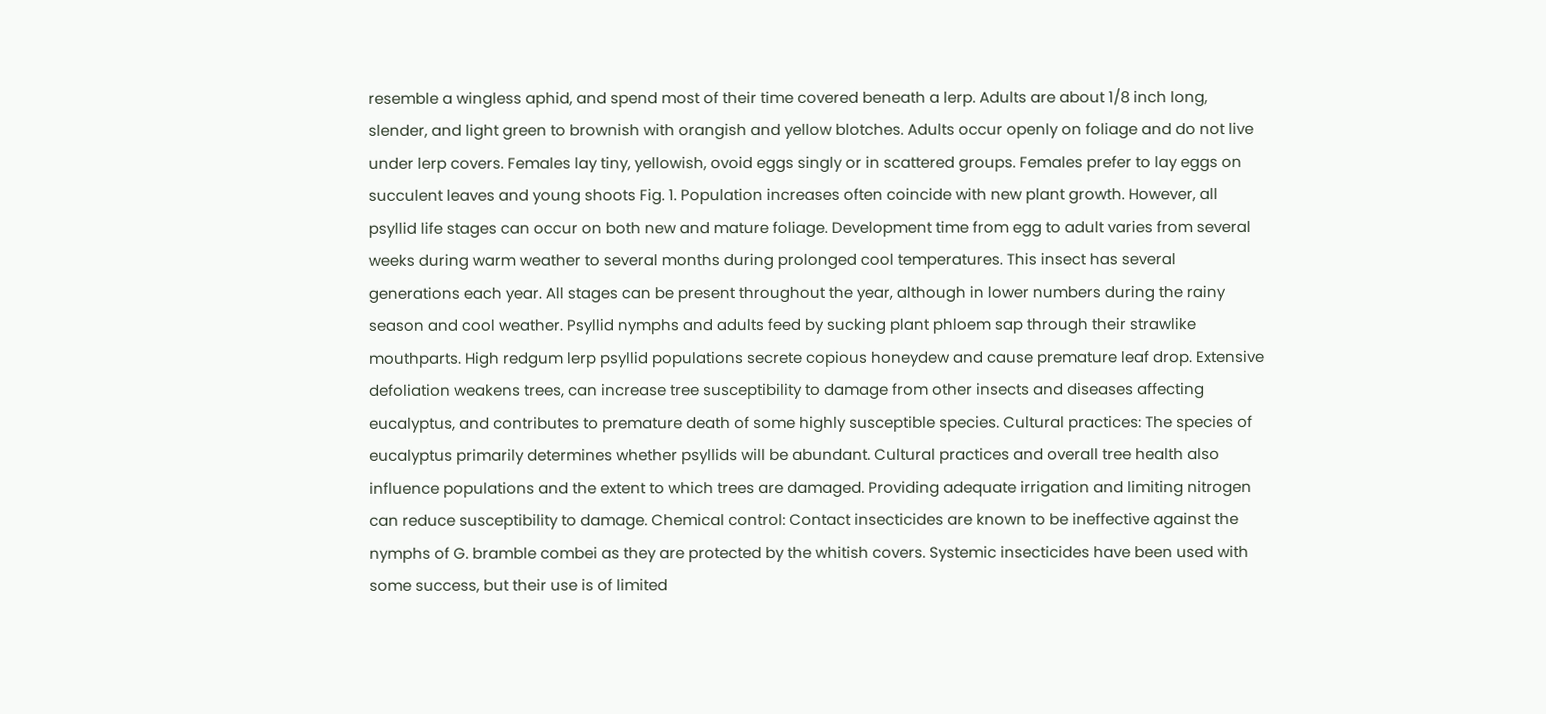resemble a wingless aphid, and spend most of their time covered beneath a lerp. Adults are about 1/8 inch long, slender, and light green to brownish with orangish and yellow blotches. Adults occur openly on foliage and do not live under lerp covers. Females lay tiny, yellowish, ovoid eggs singly or in scattered groups. Females prefer to lay eggs on succulent leaves and young shoots Fig. 1. Population increases often coincide with new plant growth. However, all psyllid life stages can occur on both new and mature foliage. Development time from egg to adult varies from several weeks during warm weather to several months during prolonged cool temperatures. This insect has several generations each year. All stages can be present throughout the year, although in lower numbers during the rainy season and cool weather. Psyllid nymphs and adults feed by sucking plant phloem sap through their strawlike mouthparts. High redgum lerp psyllid populations secrete copious honeydew and cause premature leaf drop. Extensive defoliation weakens trees, can increase tree susceptibility to damage from other insects and diseases affecting eucalyptus, and contributes to premature death of some highly susceptible species. Cultural practices: The species of eucalyptus primarily determines whether psyllids will be abundant. Cultural practices and overall tree health also influence populations and the extent to which trees are damaged. Providing adequate irrigation and limiting nitrogen can reduce susceptibility to damage. Chemical control: Contact insecticides are known to be ineffective against the nymphs of G. bramble combei as they are protected by the whitish covers. Systemic insecticides have been used with some success, but their use is of limited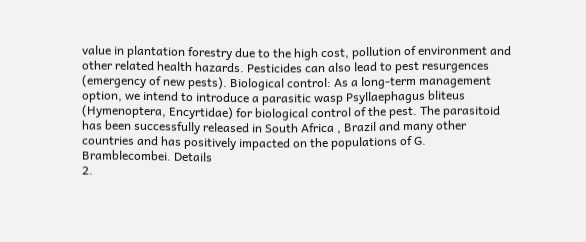value in plantation forestry due to the high cost, pollution of environment and other related health hazards. Pesticides can also lead to pest resurgences (emergency of new pests). Biological control: As a long-term management option, we intend to introduce a parasitic wasp Psyllaephagus bliteus (Hymenoptera, Encyrtidae) for biological control of the pest. The parasitoid has been successfully released in South Africa , Brazil and many other countries and has positively impacted on the populations of G. Bramblecombei. Details
2.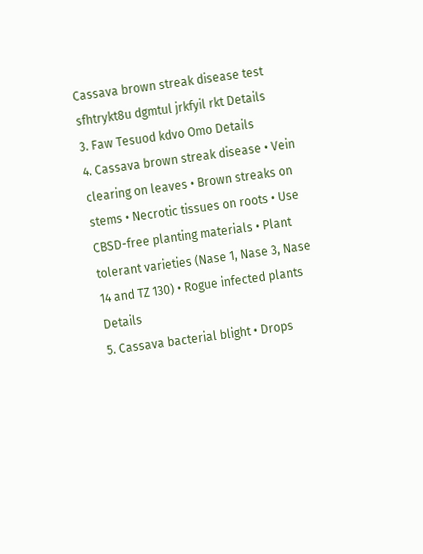Cassava brown streak disease test sfhtrykt8u dgmtul jrkfyil rkt Details
3. Faw Tesuod kdvo Omo Details
4. Cassava brown streak disease • Vein clearing on leaves • Brown streaks on stems • Necrotic tissues on roots • Use CBSD-free planting materials • Plant tolerant varieties (Nase 1, Nase 3, Nase 14 and TZ 130) • Rogue infected plants Details
5. Cassava bacterial blight • Drops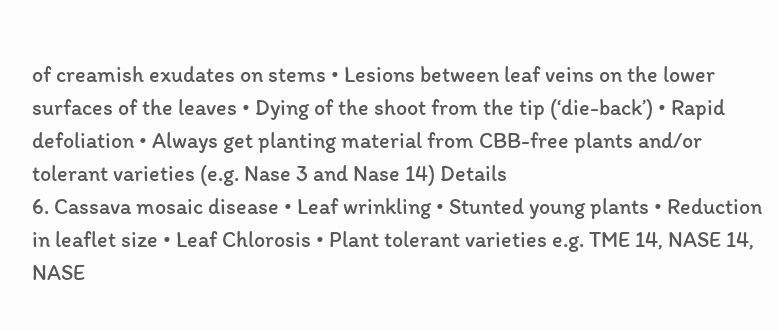of creamish exudates on stems • Lesions between leaf veins on the lower surfaces of the leaves • Dying of the shoot from the tip (‘die-back’) • Rapid defoliation • Always get planting material from CBB-free plants and/or tolerant varieties (e.g. Nase 3 and Nase 14) Details
6. Cassava mosaic disease • Leaf wrinkling • Stunted young plants • Reduction in leaflet size • Leaf Chlorosis • Plant tolerant varieties e.g. TME 14, NASE 14, NASE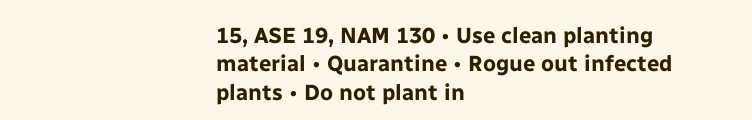15, ASE 19, NAM 130 • Use clean planting material • Quarantine • Rogue out infected plants • Do not plant in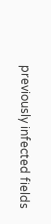previously infected fields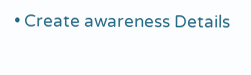• Create awareness Details